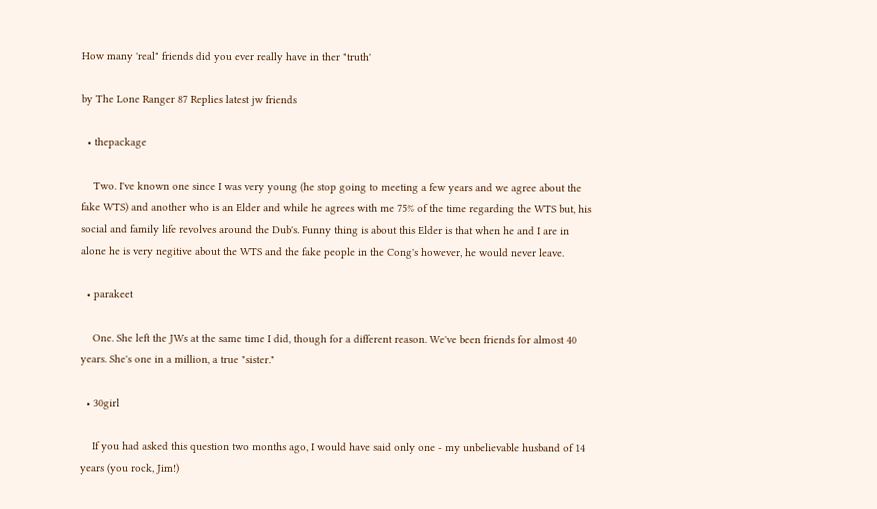How many 'real" friends did you ever really have in ther "truth'

by The Lone Ranger 87 Replies latest jw friends

  • thepackage

    Two. I've known one since I was very young (he stop going to meeting a few years and we agree about the fake WTS) and another who is an Elder and while he agrees with me 75% of the time regarding the WTS but, his social and family life revolves around the Dub's. Funny thing is about this Elder is that when he and I are in alone he is very negitive about the WTS and the fake people in the Cong's however, he would never leave.

  • parakeet

    One. She left the JWs at the same time I did, though for a different reason. We've been friends for almost 40 years. She's one in a million, a true "sister."

  • 30girl

    If you had asked this question two months ago, I would have said only one - my unbelievable husband of 14 years (you rock, Jim!)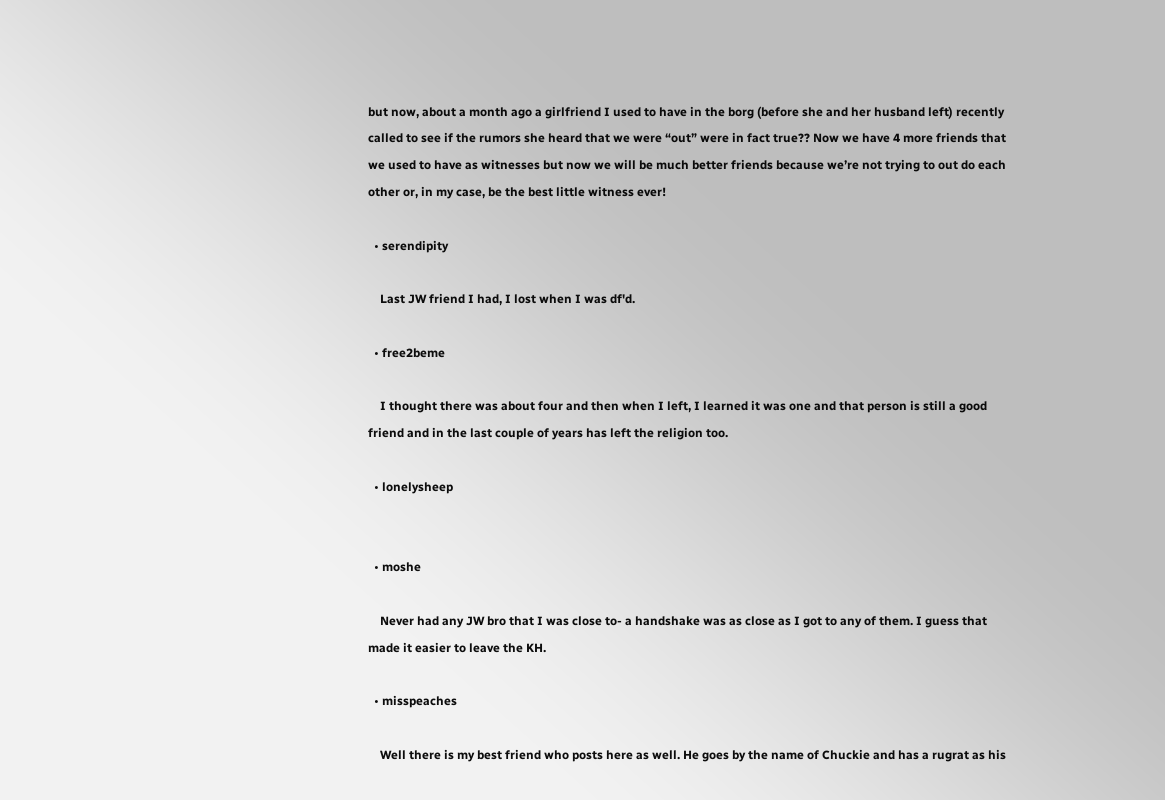but now, about a month ago a girlfriend I used to have in the borg (before she and her husband left) recently called to see if the rumors she heard that we were “out” were in fact true?? Now we have 4 more friends that we used to have as witnesses but now we will be much better friends because we’re not trying to out do each other or, in my case, be the best little witness ever!

  • serendipity

    Last JW friend I had, I lost when I was df'd.

  • free2beme

    I thought there was about four and then when I left, I learned it was one and that person is still a good friend and in the last couple of years has left the religion too.

  • lonelysheep


  • moshe

    Never had any JW bro that I was close to- a handshake was as close as I got to any of them. I guess that made it easier to leave the KH.

  • misspeaches

    Well there is my best friend who posts here as well. He goes by the name of Chuckie and has a rugrat as his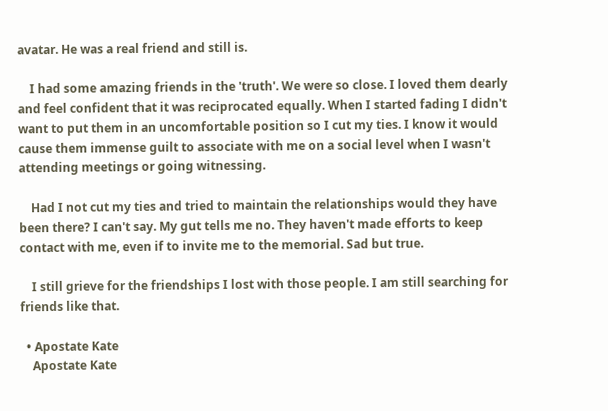avatar. He was a real friend and still is.

    I had some amazing friends in the 'truth'. We were so close. I loved them dearly and feel confident that it was reciprocated equally. When I started fading I didn't want to put them in an uncomfortable position so I cut my ties. I know it would cause them immense guilt to associate with me on a social level when I wasn't attending meetings or going witnessing.

    Had I not cut my ties and tried to maintain the relationships would they have been there? I can't say. My gut tells me no. They haven't made efforts to keep contact with me, even if to invite me to the memorial. Sad but true.

    I still grieve for the friendships I lost with those people. I am still searching for friends like that.

  • Apostate Kate
    Apostate Kate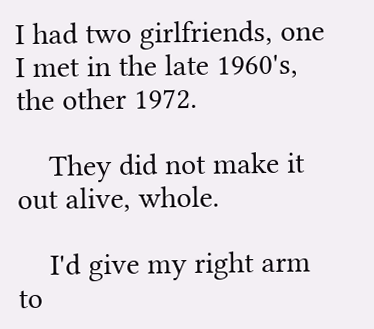I had two girlfriends, one I met in the late 1960's, the other 1972.

    They did not make it out alive, whole.

    I'd give my right arm to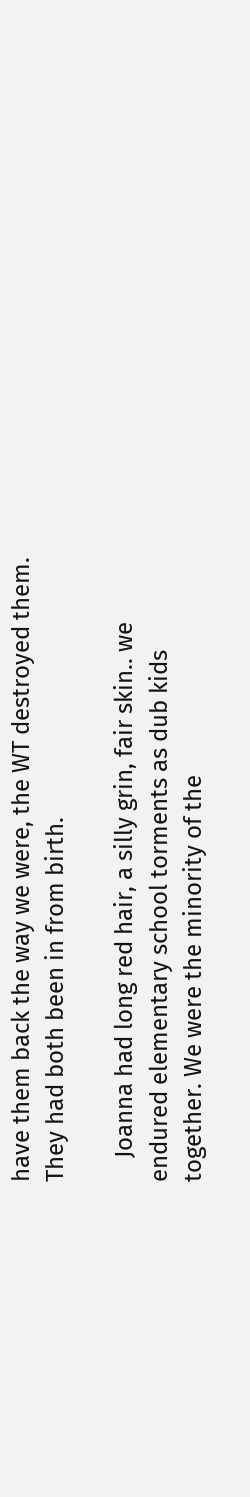have them back the way we were, the WT destroyed them. They had both been in from birth.

    Joanna had long red hair, a silly grin, fair skin.. we endured elementary school torments as dub kids together. We were the minority of the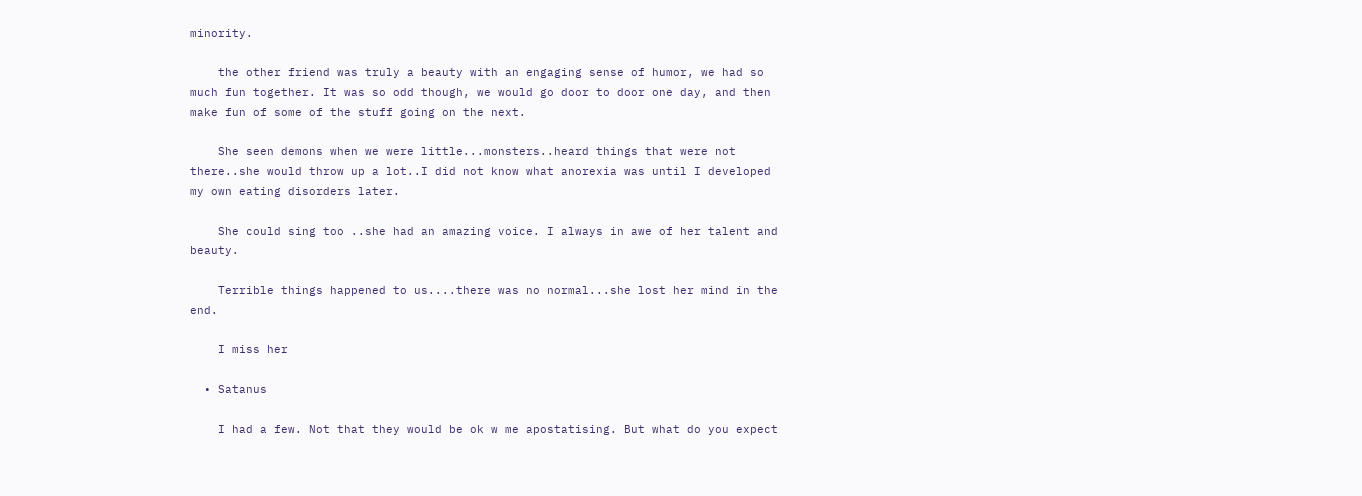minority.

    the other friend was truly a beauty with an engaging sense of humor, we had so much fun together. It was so odd though, we would go door to door one day, and then make fun of some of the stuff going on the next.

    She seen demons when we were little...monsters..heard things that were not there..she would throw up a lot..I did not know what anorexia was until I developed my own eating disorders later.

    She could sing too ..she had an amazing voice. I always in awe of her talent and beauty.

    Terrible things happened to us....there was no normal...she lost her mind in the end.

    I miss her

  • Satanus

    I had a few. Not that they would be ok w me apostatising. But what do you expect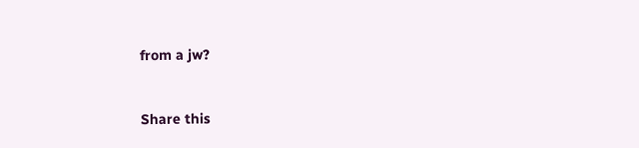from a jw?


Share this